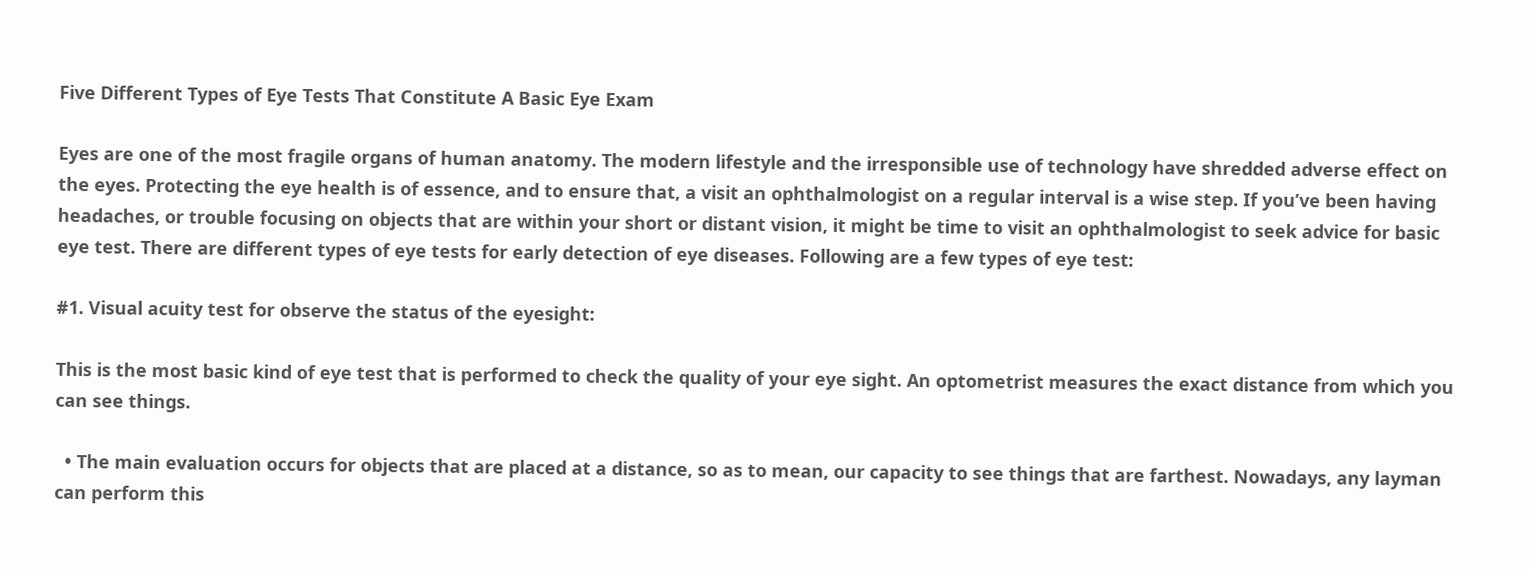Five Different Types of Eye Tests That Constitute A Basic Eye Exam

Eyes are one of the most fragile organs of human anatomy. The modern lifestyle and the irresponsible use of technology have shredded adverse effect on the eyes. Protecting the eye health is of essence, and to ensure that, a visit an ophthalmologist on a regular interval is a wise step. If you’ve been having headaches, or trouble focusing on objects that are within your short or distant vision, it might be time to visit an ophthalmologist to seek advice for basic eye test. There are different types of eye tests for early detection of eye diseases. Following are a few types of eye test:

#1. Visual acuity test for observe the status of the eyesight:

This is the most basic kind of eye test that is performed to check the quality of your eye sight. An optometrist measures the exact distance from which you can see things.

  • The main evaluation occurs for objects that are placed at a distance, so as to mean, our capacity to see things that are farthest. Nowadays, any layman can perform this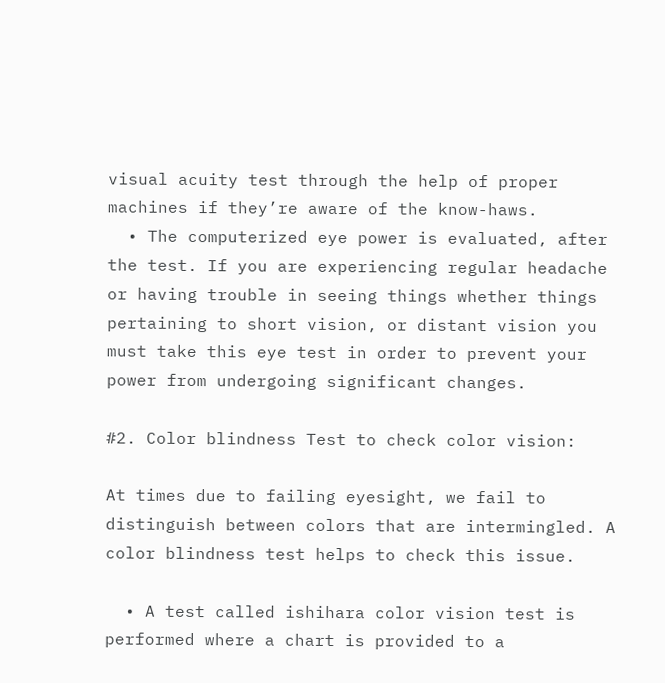visual acuity test through the help of proper machines if they’re aware of the know-haws.
  • The computerized eye power is evaluated, after the test. If you are experiencing regular headache or having trouble in seeing things whether things pertaining to short vision, or distant vision you must take this eye test in order to prevent your power from undergoing significant changes.

#2. Color blindness Test to check color vision:

At times due to failing eyesight, we fail to distinguish between colors that are intermingled. A color blindness test helps to check this issue.

  • A test called ishihara color vision test is performed where a chart is provided to a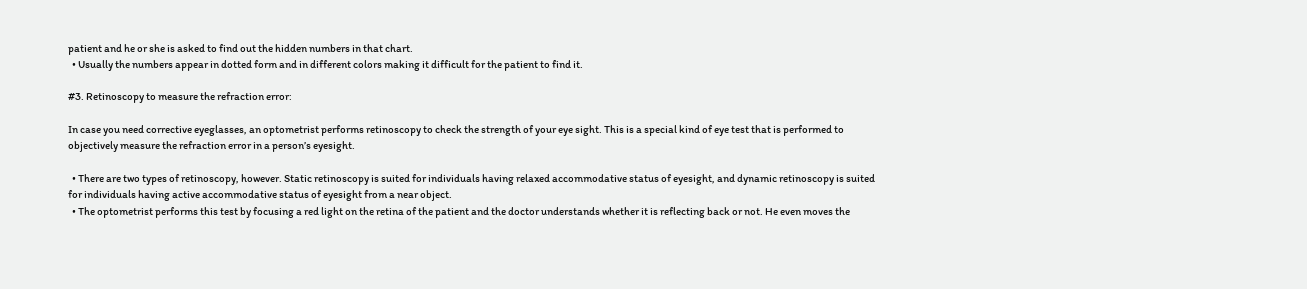patient and he or she is asked to find out the hidden numbers in that chart.
  • Usually the numbers appear in dotted form and in different colors making it difficult for the patient to find it.

#3. Retinoscopy to measure the refraction error:

In case you need corrective eyeglasses, an optometrist performs retinoscopy to check the strength of your eye sight. This is a special kind of eye test that is performed to objectively measure the refraction error in a person’s eyesight.

  • There are two types of retinoscopy, however. Static retinoscopy is suited for individuals having relaxed accommodative status of eyesight, and dynamic retinoscopy is suited for individuals having active accommodative status of eyesight from a near object.
  • The optometrist performs this test by focusing a red light on the retina of the patient and the doctor understands whether it is reflecting back or not. He even moves the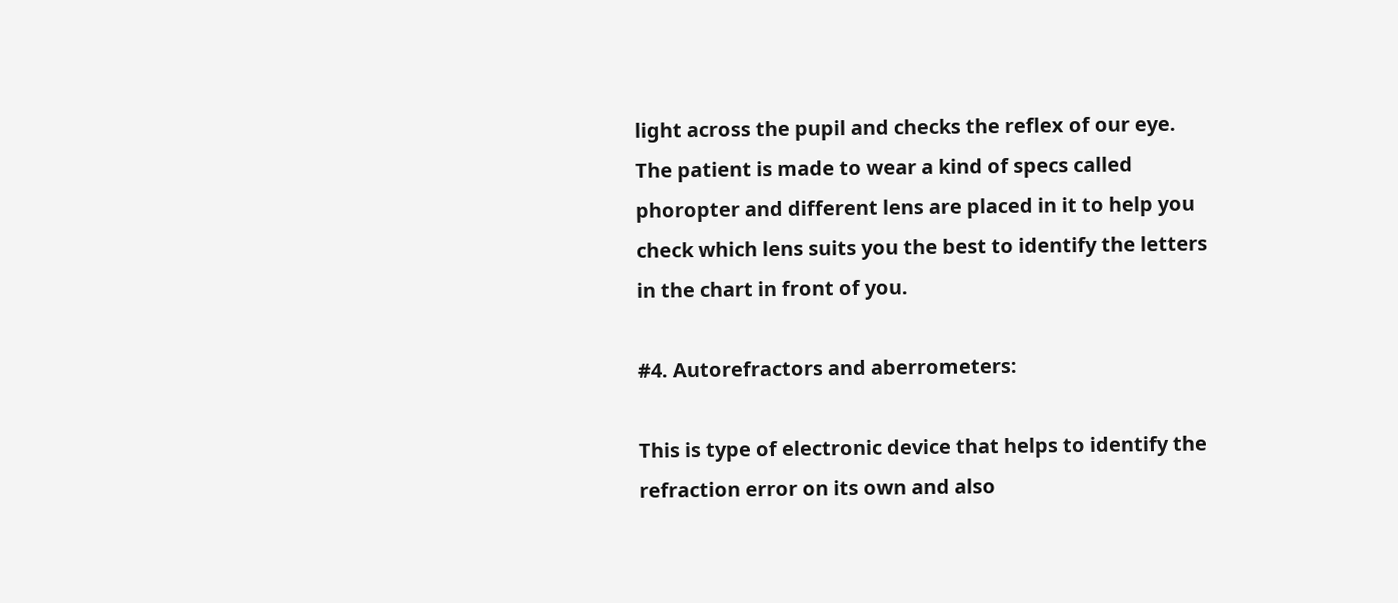light across the pupil and checks the reflex of our eye. The patient is made to wear a kind of specs called phoropter and different lens are placed in it to help you check which lens suits you the best to identify the letters in the chart in front of you.

#4. Autorefractors and aberrometers:

This is type of electronic device that helps to identify the refraction error on its own and also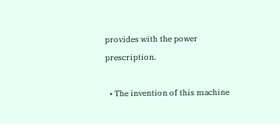provides with the power prescription.

  • The invention of this machine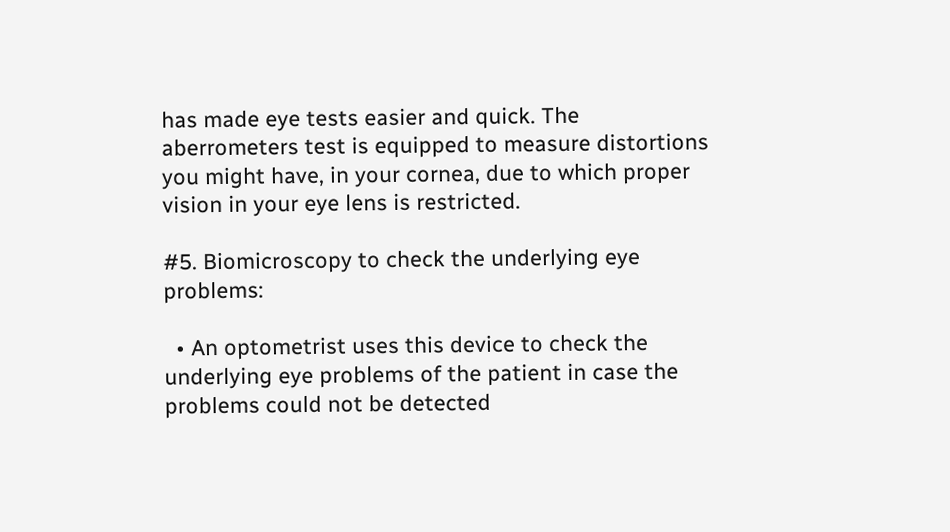has made eye tests easier and quick. The aberrometers test is equipped to measure distortions you might have, in your cornea, due to which proper vision in your eye lens is restricted.

#5. Biomicroscopy to check the underlying eye problems:

  • An optometrist uses this device to check the underlying eye problems of the patient in case the problems could not be detected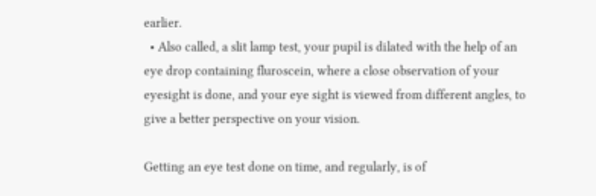earlier.
  • Also called, a slit lamp test, your pupil is dilated with the help of an eye drop containing fluroscein, where a close observation of your eyesight is done, and your eye sight is viewed from different angles, to give a better perspective on your vision.

Getting an eye test done on time, and regularly, is of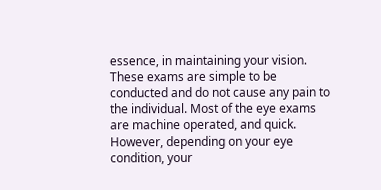essence, in maintaining your vision. These exams are simple to be conducted and do not cause any pain to the individual. Most of the eye exams are machine operated, and quick. However, depending on your eye condition, your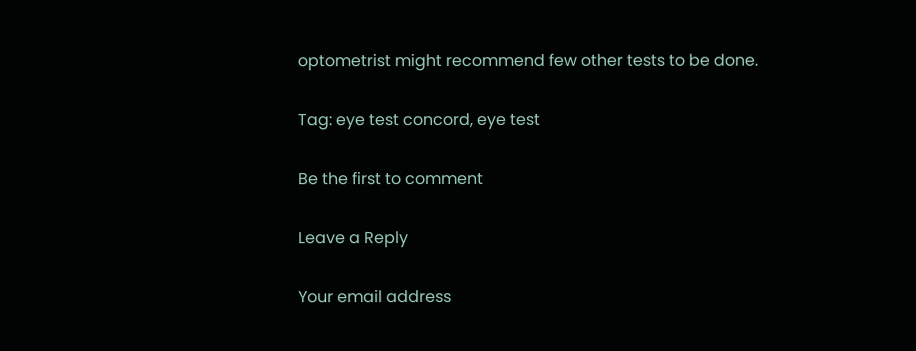optometrist might recommend few other tests to be done.

Tag: eye test concord, eye test

Be the first to comment

Leave a Reply

Your email address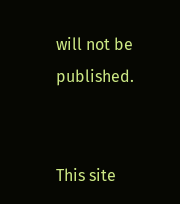will not be published.


This site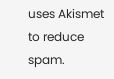uses Akismet to reduce spam.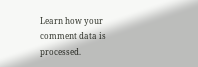Learn how your comment data is processed.